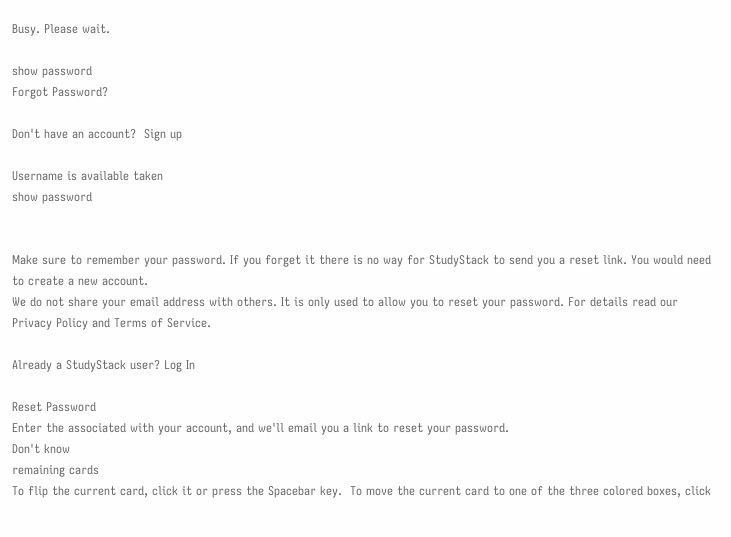Busy. Please wait.

show password
Forgot Password?

Don't have an account?  Sign up

Username is available taken
show password


Make sure to remember your password. If you forget it there is no way for StudyStack to send you a reset link. You would need to create a new account.
We do not share your email address with others. It is only used to allow you to reset your password. For details read our Privacy Policy and Terms of Service.

Already a StudyStack user? Log In

Reset Password
Enter the associated with your account, and we'll email you a link to reset your password.
Don't know
remaining cards
To flip the current card, click it or press the Spacebar key.  To move the current card to one of the three colored boxes, click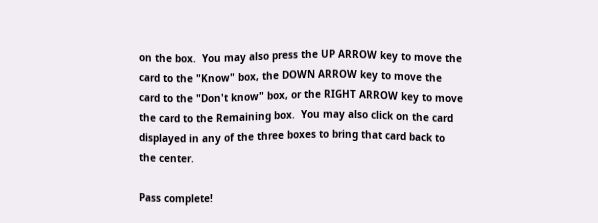on the box.  You may also press the UP ARROW key to move the card to the "Know" box, the DOWN ARROW key to move the card to the "Don't know" box, or the RIGHT ARROW key to move the card to the Remaining box.  You may also click on the card displayed in any of the three boxes to bring that card back to the center.

Pass complete!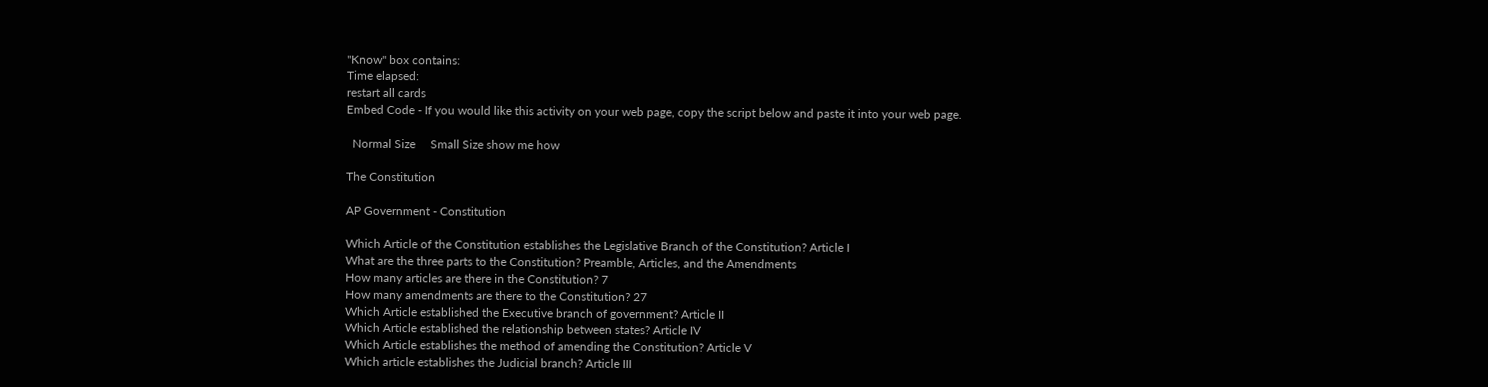"Know" box contains:
Time elapsed:
restart all cards
Embed Code - If you would like this activity on your web page, copy the script below and paste it into your web page.

  Normal Size     Small Size show me how

The Constitution

AP Government - Constitution

Which Article of the Constitution establishes the Legislative Branch of the Constitution? Article I
What are the three parts to the Constitution? Preamble, Articles, and the Amendments
How many articles are there in the Constitution? 7
How many amendments are there to the Constitution? 27
Which Article established the Executive branch of government? Article II
Which Article established the relationship between states? Article IV
Which Article establishes the method of amending the Constitution? Article V
Which article establishes the Judicial branch? Article III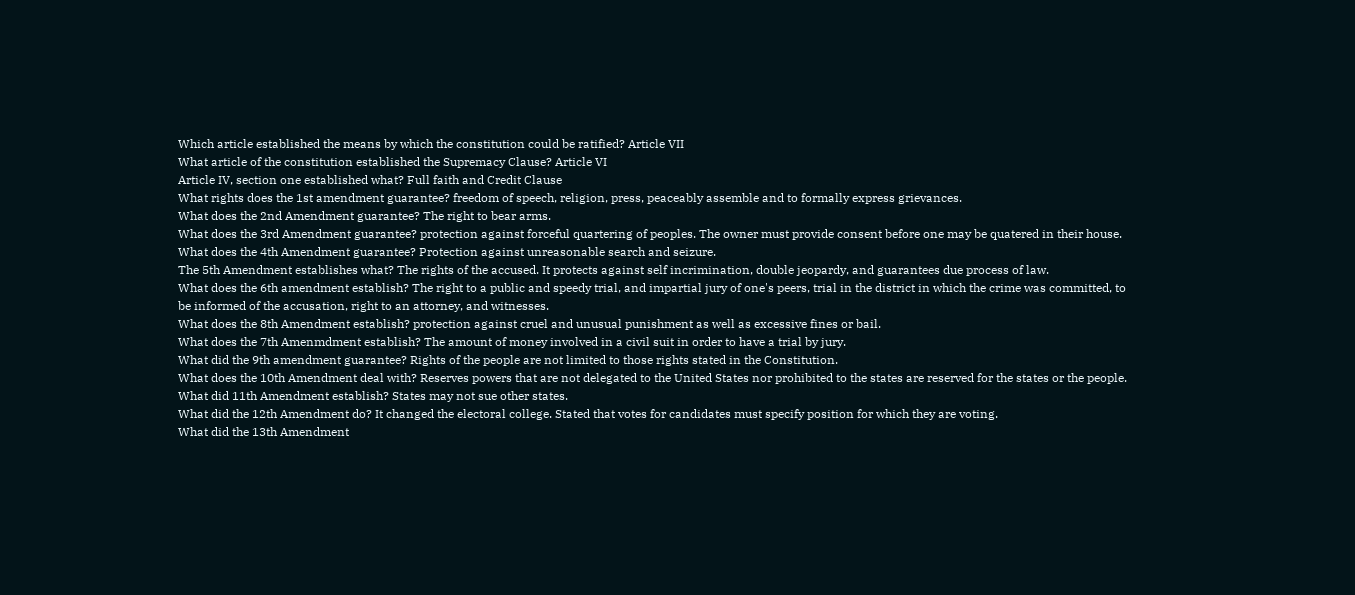Which article established the means by which the constitution could be ratified? Article VII
What article of the constitution established the Supremacy Clause? Article VI
Article IV, section one established what? Full faith and Credit Clause
What rights does the 1st amendment guarantee? freedom of speech, religion, press, peaceably assemble and to formally express grievances.
What does the 2nd Amendment guarantee? The right to bear arms.
What does the 3rd Amendment guarantee? protection against forceful quartering of peoples. The owner must provide consent before one may be quatered in their house.
What does the 4th Amendment guarantee? Protection against unreasonable search and seizure.
The 5th Amendment establishes what? The rights of the accused. It protects against self incrimination, double jeopardy, and guarantees due process of law.
What does the 6th amendment establish? The right to a public and speedy trial, and impartial jury of one's peers, trial in the district in which the crime was committed, to be informed of the accusation, right to an attorney, and witnesses.
What does the 8th Amendment establish? protection against cruel and unusual punishment as well as excessive fines or bail.
What does the 7th Amenmdment establish? The amount of money involved in a civil suit in order to have a trial by jury.
What did the 9th amendment guarantee? Rights of the people are not limited to those rights stated in the Constitution.
What does the 10th Amendment deal with? Reserves powers that are not delegated to the United States nor prohibited to the states are reserved for the states or the people.
What did 11th Amendment establish? States may not sue other states.
What did the 12th Amendment do? It changed the electoral college. Stated that votes for candidates must specify position for which they are voting.
What did the 13th Amendment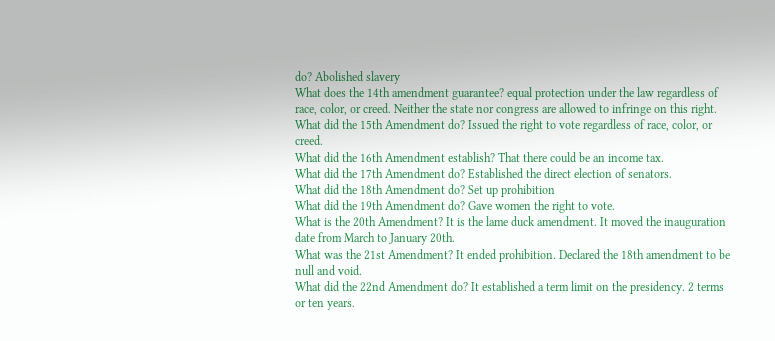do? Abolished slavery
What does the 14th amendment guarantee? equal protection under the law regardless of race, color, or creed. Neither the state nor congress are allowed to infringe on this right.
What did the 15th Amendment do? Issued the right to vote regardless of race, color, or creed.
What did the 16th Amendment establish? That there could be an income tax.
What did the 17th Amendment do? Established the direct election of senators.
What did the 18th Amendment do? Set up prohibition
What did the 19th Amendment do? Gave women the right to vote.
What is the 20th Amendment? It is the lame duck amendment. It moved the inauguration date from March to January 20th.
What was the 21st Amendment? It ended prohibition. Declared the 18th amendment to be null and void.
What did the 22nd Amendment do? It established a term limit on the presidency. 2 terms or ten years.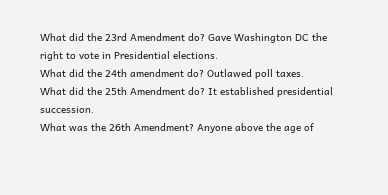What did the 23rd Amendment do? Gave Washington DC the right to vote in Presidential elections.
What did the 24th amendment do? Outlawed poll taxes.
What did the 25th Amendment do? It established presidential succession.
What was the 26th Amendment? Anyone above the age of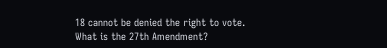18 cannot be denied the right to vote.
What is the 27th Amendment?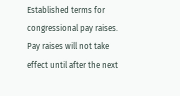Established terms for congressional pay raises. Pay raises will not take effect until after the next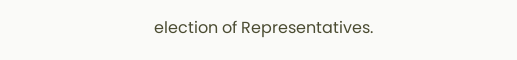election of Representatives.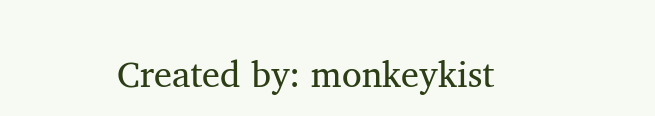Created by: monkeykist